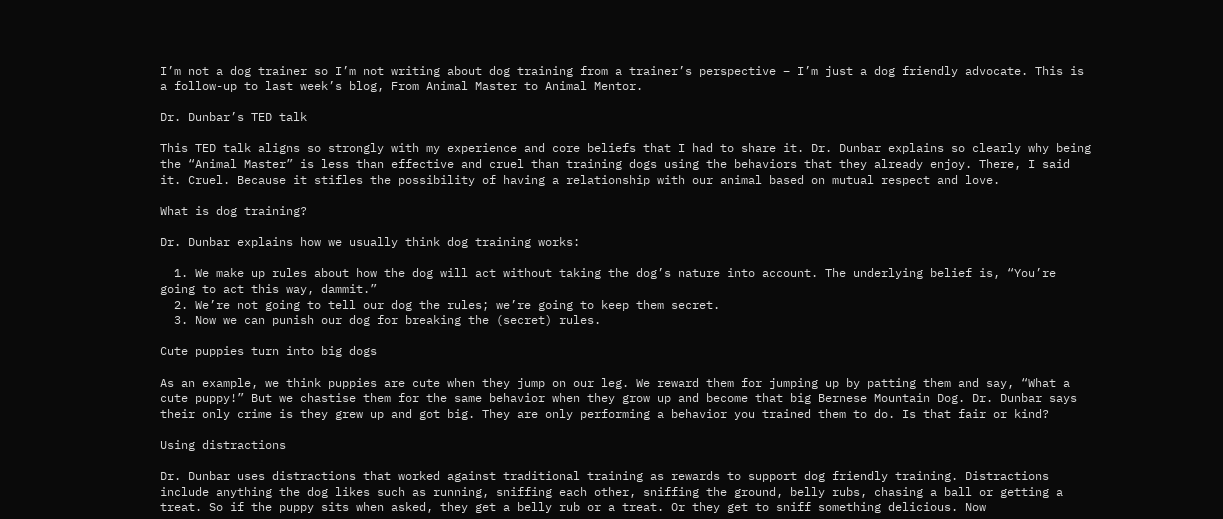I’m not a dog trainer so I’m not writing about dog training from a trainer’s perspective – I’m just a dog friendly advocate. This is a follow-up to last week’s blog, From Animal Master to Animal Mentor.

Dr. Dunbar’s TED talk

This TED talk aligns so strongly with my experience and core beliefs that I had to share it. Dr. Dunbar explains so clearly why being the “Animal Master” is less than effective and cruel than training dogs using the behaviors that they already enjoy. There, I said it. Cruel. Because it stifles the possibility of having a relationship with our animal based on mutual respect and love.

What is dog training?

Dr. Dunbar explains how we usually think dog training works:

  1. We make up rules about how the dog will act without taking the dog’s nature into account. The underlying belief is, “You’re going to act this way, dammit.”
  2. We’re not going to tell our dog the rules; we’re going to keep them secret.
  3. Now we can punish our dog for breaking the (secret) rules.

Cute puppies turn into big dogs

As an example, we think puppies are cute when they jump on our leg. We reward them for jumping up by patting them and say, “What a cute puppy!” But we chastise them for the same behavior when they grow up and become that big Bernese Mountain Dog. Dr. Dunbar says their only crime is they grew up and got big. They are only performing a behavior you trained them to do. Is that fair or kind?

Using distractions

Dr. Dunbar uses distractions that worked against traditional training as rewards to support dog friendly training. Distractions include anything the dog likes such as running, sniffing each other, sniffing the ground, belly rubs, chasing a ball or getting a treat. So if the puppy sits when asked, they get a belly rub or a treat. Or they get to sniff something delicious. Now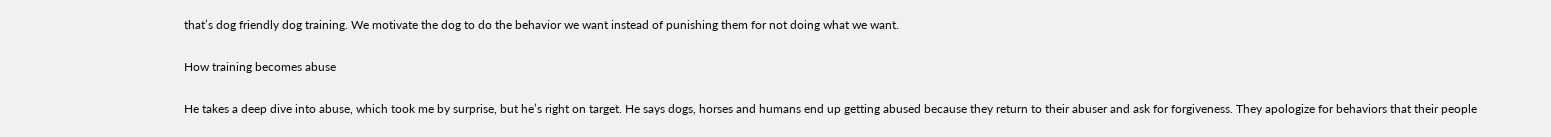that’s dog friendly dog training. We motivate the dog to do the behavior we want instead of punishing them for not doing what we want.

How training becomes abuse

He takes a deep dive into abuse, which took me by surprise, but he’s right on target. He says dogs, horses and humans end up getting abused because they return to their abuser and ask for forgiveness. They apologize for behaviors that their people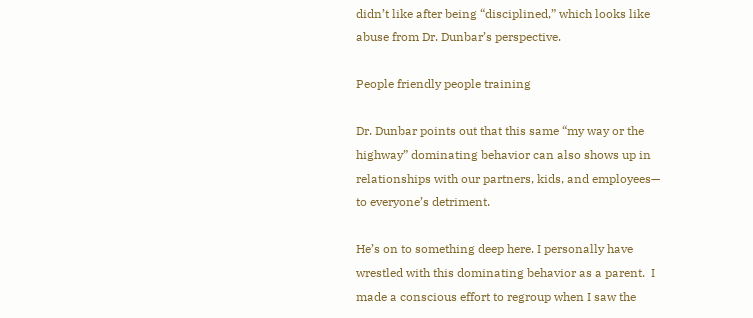didn’t like after being “disciplined,” which looks like abuse from Dr. Dunbar’s perspective.

People friendly people training

Dr. Dunbar points out that this same “my way or the highway” dominating behavior can also shows up in relationships with our partners, kids, and employees— to everyone’s detriment.

He’s on to something deep here. I personally have wrestled with this dominating behavior as a parent.  I made a conscious effort to regroup when I saw the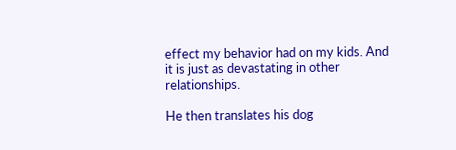effect my behavior had on my kids. And it is just as devastating in other relationships.

He then translates his dog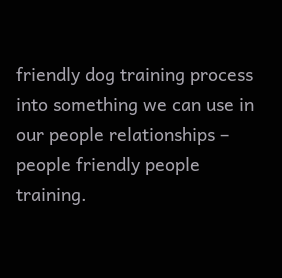friendly dog training process into something we can use in our people relationships – people friendly people training.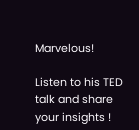Marvelous!

Listen to his TED talk and share your insights !